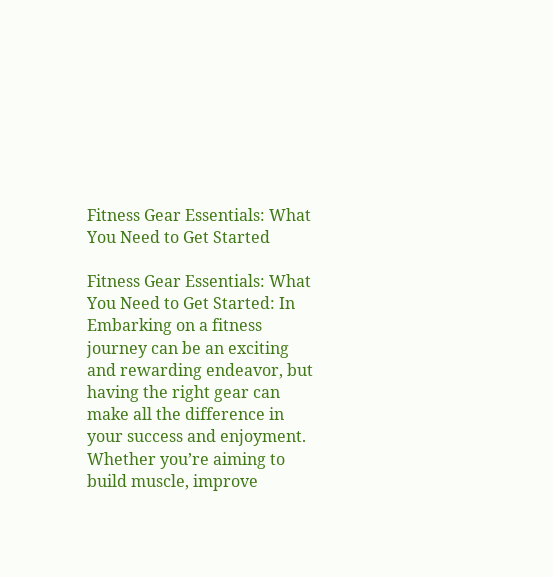Fitness Gear Essentials: What You Need to Get Started

Fitness Gear Essentials: What You Need to Get Started: In Embarking on a fitness journey can be an exciting and rewarding endeavor, but having the right gear can make all the difference in your success and enjoyment. Whether you’re aiming to build muscle, improve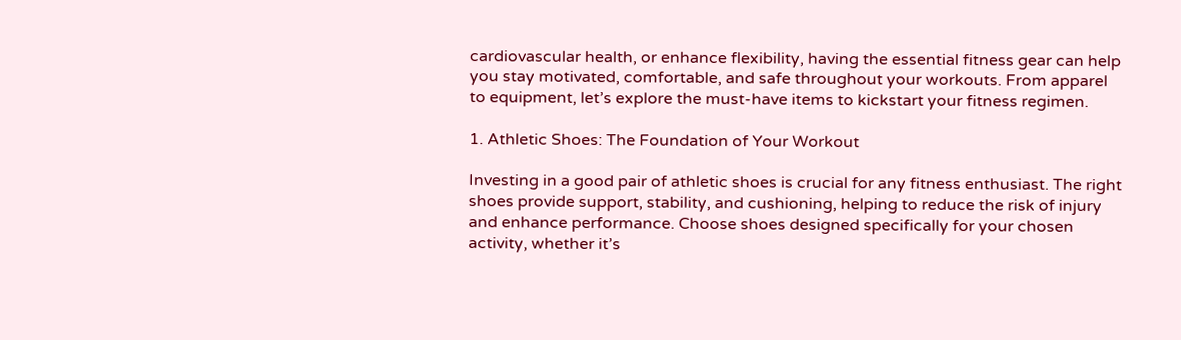cardiovascular health, or enhance flexibility, having the essential fitness gear can help you stay motivated, comfortable, and safe throughout your workouts. From apparel to equipment, let’s explore the must-have items to kickstart your fitness regimen.

1. Athletic Shoes: The Foundation of Your Workout

Investing in a good pair of athletic shoes is crucial for any fitness enthusiast. The right shoes provide support, stability, and cushioning, helping to reduce the risk of injury and enhance performance. Choose shoes designed specifically for your chosen activity, whether it’s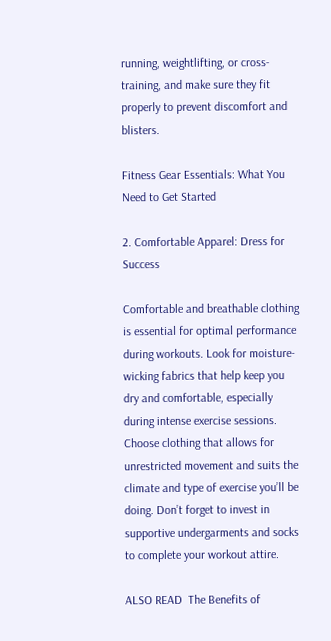running, weightlifting, or cross-training, and make sure they fit properly to prevent discomfort and blisters.

Fitness Gear Essentials: What You Need to Get Started

2. Comfortable Apparel: Dress for Success

Comfortable and breathable clothing is essential for optimal performance during workouts. Look for moisture-wicking fabrics that help keep you dry and comfortable, especially during intense exercise sessions. Choose clothing that allows for unrestricted movement and suits the climate and type of exercise you’ll be doing. Don’t forget to invest in supportive undergarments and socks to complete your workout attire.

ALSO READ  The Benefits of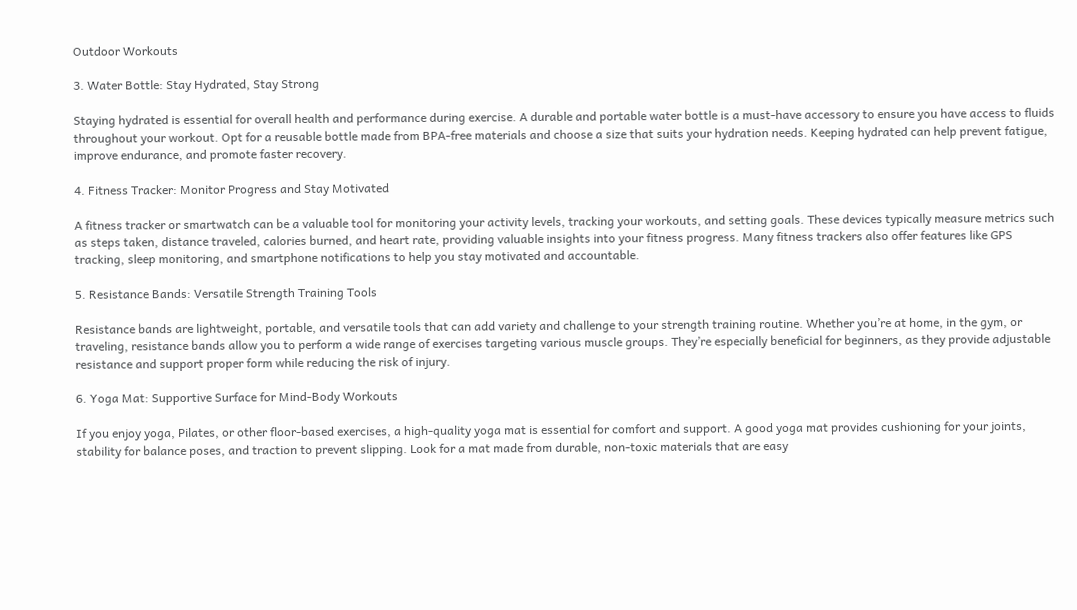Outdoor Workouts

3. Water Bottle: Stay Hydrated, Stay Strong

Staying hydrated is essential for overall health and performance during exercise. A durable and portable water bottle is a must-have accessory to ensure you have access to fluids throughout your workout. Opt for a reusable bottle made from BPA-free materials and choose a size that suits your hydration needs. Keeping hydrated can help prevent fatigue, improve endurance, and promote faster recovery.

4. Fitness Tracker: Monitor Progress and Stay Motivated

A fitness tracker or smartwatch can be a valuable tool for monitoring your activity levels, tracking your workouts, and setting goals. These devices typically measure metrics such as steps taken, distance traveled, calories burned, and heart rate, providing valuable insights into your fitness progress. Many fitness trackers also offer features like GPS tracking, sleep monitoring, and smartphone notifications to help you stay motivated and accountable.

5. Resistance Bands: Versatile Strength Training Tools

Resistance bands are lightweight, portable, and versatile tools that can add variety and challenge to your strength training routine. Whether you’re at home, in the gym, or traveling, resistance bands allow you to perform a wide range of exercises targeting various muscle groups. They’re especially beneficial for beginners, as they provide adjustable resistance and support proper form while reducing the risk of injury.

6. Yoga Mat: Supportive Surface for Mind-Body Workouts

If you enjoy yoga, Pilates, or other floor-based exercises, a high-quality yoga mat is essential for comfort and support. A good yoga mat provides cushioning for your joints, stability for balance poses, and traction to prevent slipping. Look for a mat made from durable, non-toxic materials that are easy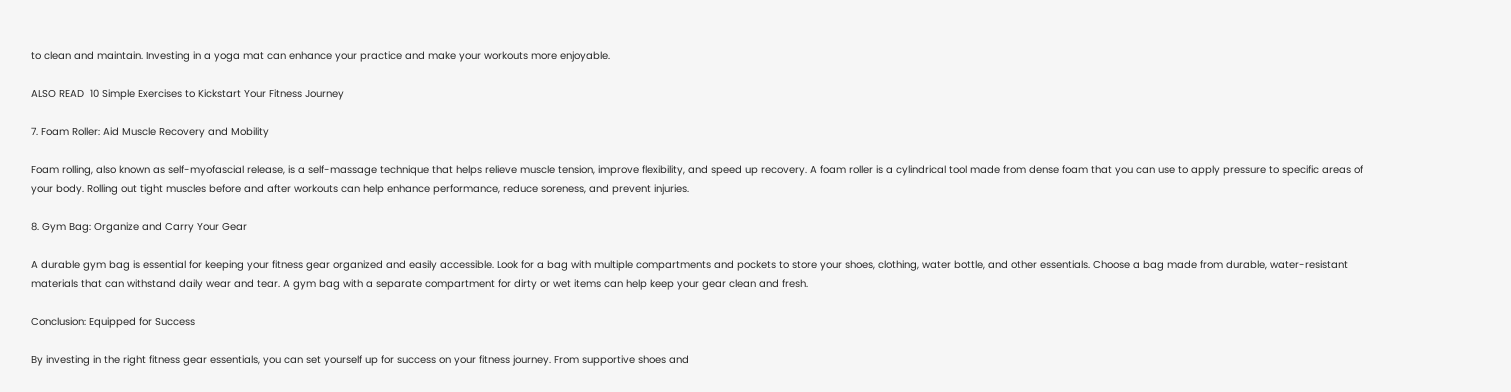to clean and maintain. Investing in a yoga mat can enhance your practice and make your workouts more enjoyable.

ALSO READ  10 Simple Exercises to Kickstart Your Fitness Journey

7. Foam Roller: Aid Muscle Recovery and Mobility

Foam rolling, also known as self-myofascial release, is a self-massage technique that helps relieve muscle tension, improve flexibility, and speed up recovery. A foam roller is a cylindrical tool made from dense foam that you can use to apply pressure to specific areas of your body. Rolling out tight muscles before and after workouts can help enhance performance, reduce soreness, and prevent injuries.

8. Gym Bag: Organize and Carry Your Gear

A durable gym bag is essential for keeping your fitness gear organized and easily accessible. Look for a bag with multiple compartments and pockets to store your shoes, clothing, water bottle, and other essentials. Choose a bag made from durable, water-resistant materials that can withstand daily wear and tear. A gym bag with a separate compartment for dirty or wet items can help keep your gear clean and fresh.

Conclusion: Equipped for Success

By investing in the right fitness gear essentials, you can set yourself up for success on your fitness journey. From supportive shoes and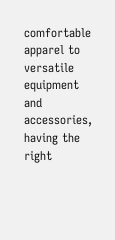comfortable apparel to versatile equipment and accessories, having the right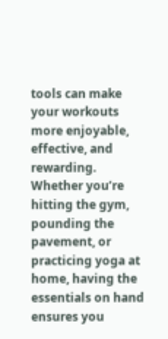tools can make your workouts more enjoyable, effective, and rewarding. Whether you’re hitting the gym, pounding the pavement, or practicing yoga at home, having the essentials on hand ensures you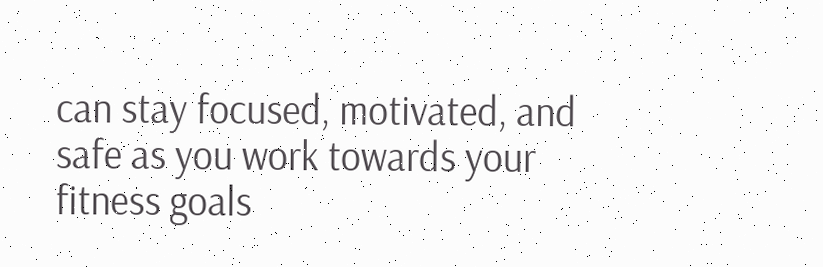can stay focused, motivated, and safe as you work towards your fitness goals